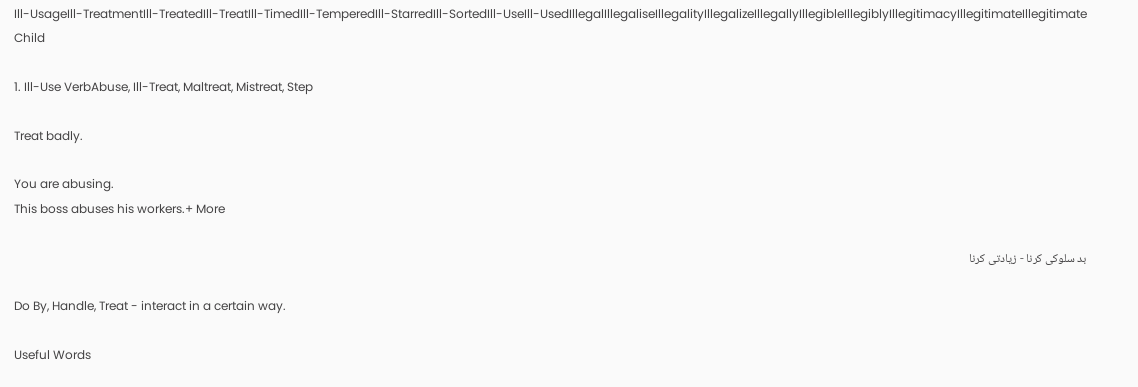Ill-UsageIll-TreatmentIll-TreatedIll-TreatIll-TimedIll-TemperedIll-StarredIll-SortedIll-UseIll-UsedIllegalIllegaliseIllegalityIllegalizeIllegallyIllegibleIllegiblyIllegitimacyIllegitimateIllegitimate Child

1. Ill-Use VerbAbuse, Ill-Treat, Maltreat, Mistreat, Step

Treat badly.

You are abusing.
This boss abuses his workers.+ More

بد سلوکی کرنا - زیادتی کرنا

Do By, Handle, Treat - interact in a certain way.

Useful Words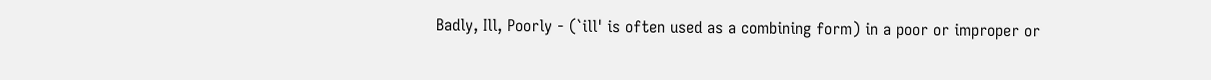Badly, Ill, Poorly - (`ill' is often used as a combining form) in a poor or improper or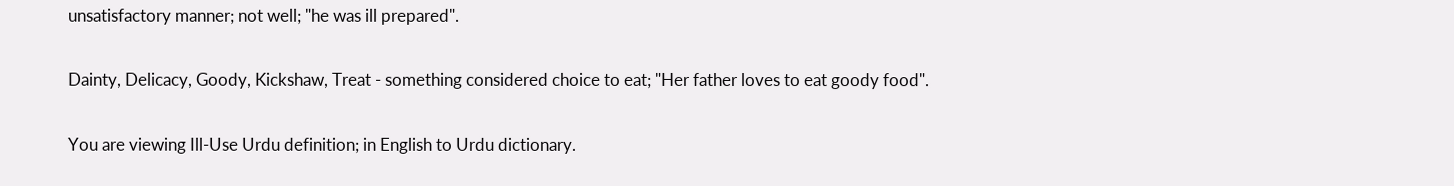unsatisfactory manner; not well; "he was ill prepared".

Dainty, Delicacy, Goody, Kickshaw, Treat - something considered choice to eat; "Her father loves to eat goody food".

You are viewing Ill-Use Urdu definition; in English to Urdu dictionary.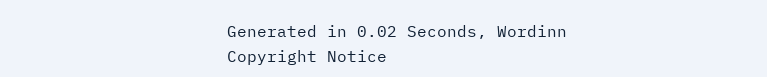Generated in 0.02 Seconds, Wordinn Copyright Notice